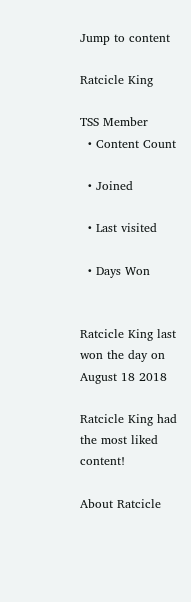Jump to content

Ratcicle King

TSS Member
  • Content Count

  • Joined

  • Last visited

  • Days Won


Ratcicle King last won the day on August 18 2018

Ratcicle King had the most liked content!

About Ratcicle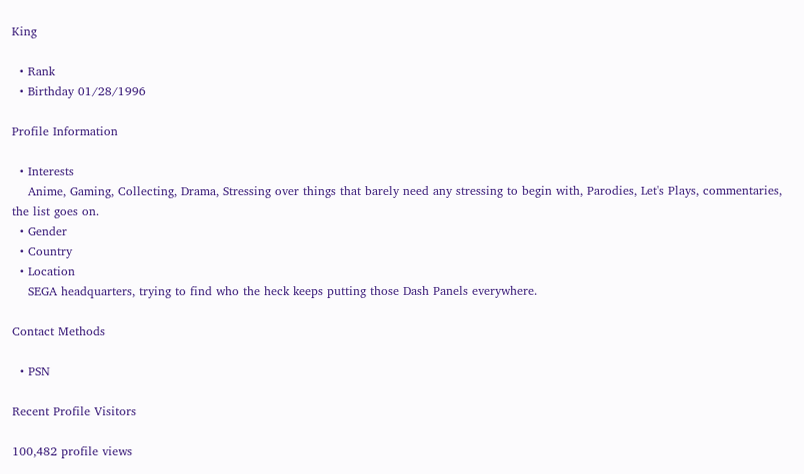King

  • Rank
  • Birthday 01/28/1996

Profile Information

  • Interests
    Anime, Gaming, Collecting, Drama, Stressing over things that barely need any stressing to begin with, Parodies, Let's Plays, commentaries, the list goes on.
  • Gender
  • Country
  • Location
    SEGA headquarters, trying to find who the heck keeps putting those Dash Panels everywhere.

Contact Methods

  • PSN

Recent Profile Visitors

100,482 profile views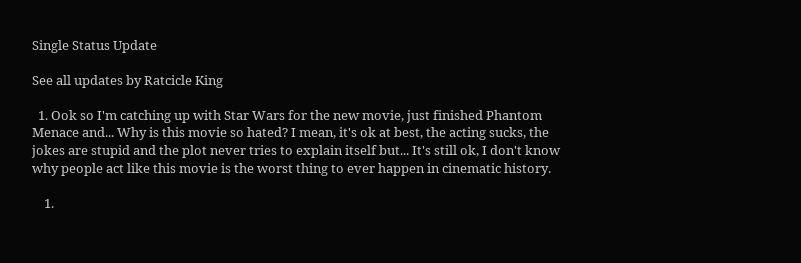Single Status Update

See all updates by Ratcicle King

  1. Ook so I'm catching up with Star Wars for the new movie, just finished Phantom Menace and... Why is this movie so hated? I mean, it's ok at best, the acting sucks, the jokes are stupid and the plot never tries to explain itself but... It's still ok, I don't know why people act like this movie is the worst thing to ever happen in cinematic history.

    1.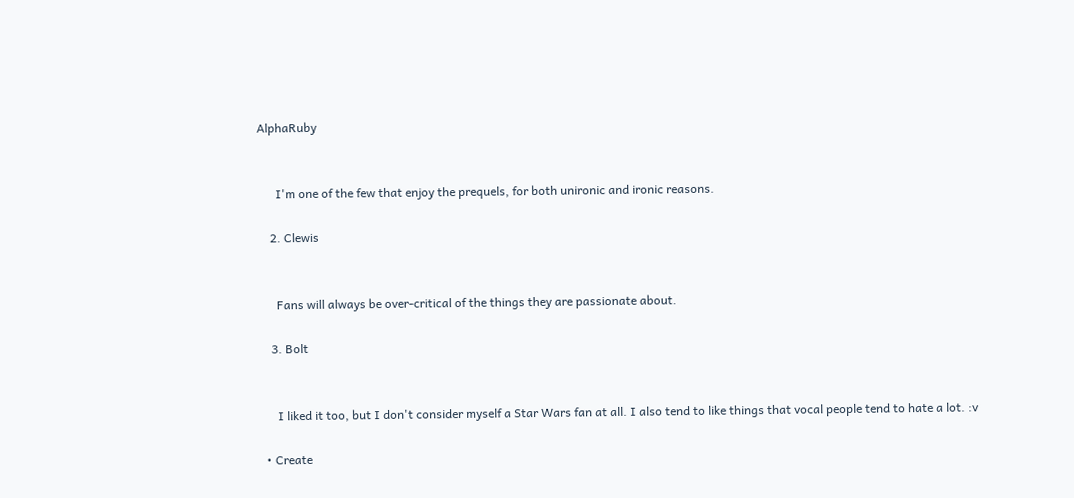AlphaRuby


      I'm one of the few that enjoy the prequels, for both unironic and ironic reasons.

    2. Clewis


      Fans will always be over-critical of the things they are passionate about.

    3. Bolt


      I liked it too, but I don't consider myself a Star Wars fan at all. I also tend to like things that vocal people tend to hate a lot. :v

  • Create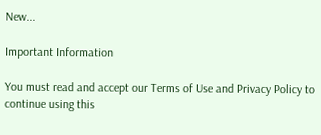New...

Important Information

You must read and accept our Terms of Use and Privacy Policy to continue using this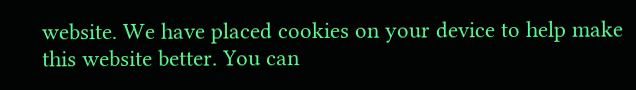website. We have placed cookies on your device to help make this website better. You can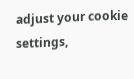adjust your cookie settings,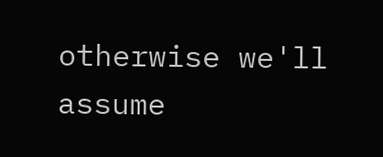otherwise we'll assume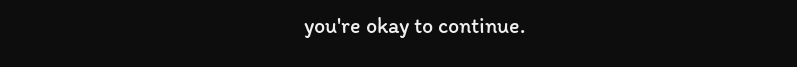you're okay to continue.